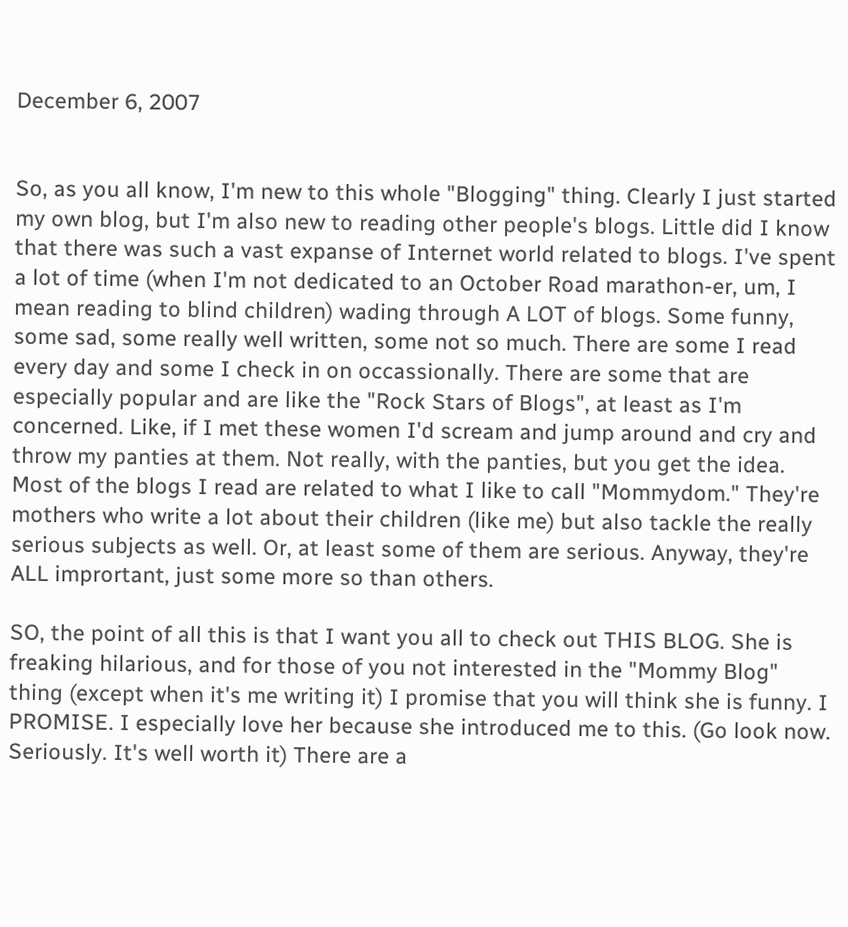December 6, 2007


So, as you all know, I'm new to this whole "Blogging" thing. Clearly I just started my own blog, but I'm also new to reading other people's blogs. Little did I know that there was such a vast expanse of Internet world related to blogs. I've spent a lot of time (when I'm not dedicated to an October Road marathon-er, um, I mean reading to blind children) wading through A LOT of blogs. Some funny, some sad, some really well written, some not so much. There are some I read every day and some I check in on occassionally. There are some that are especially popular and are like the "Rock Stars of Blogs", at least as I'm concerned. Like, if I met these women I'd scream and jump around and cry and throw my panties at them. Not really, with the panties, but you get the idea. Most of the blogs I read are related to what I like to call "Mommydom." They're mothers who write a lot about their children (like me) but also tackle the really serious subjects as well. Or, at least some of them are serious. Anyway, they're ALL imprortant, just some more so than others.

SO, the point of all this is that I want you all to check out THIS BLOG. She is freaking hilarious, and for those of you not interested in the "Mommy Blog" thing (except when it's me writing it) I promise that you will think she is funny. I PROMISE. I especially love her because she introduced me to this. (Go look now. Seriously. It's well worth it) There are a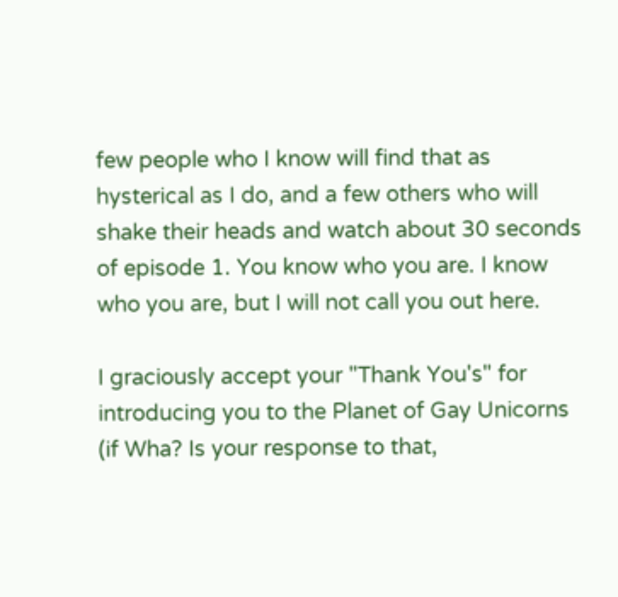few people who I know will find that as hysterical as I do, and a few others who will shake their heads and watch about 30 seconds of episode 1. You know who you are. I know who you are, but I will not call you out here.

I graciously accept your "Thank You's" for introducing you to the Planet of Gay Unicorns (if Wha? Is your response to that,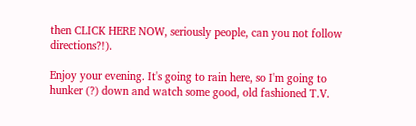then CLICK HERE NOW, seriously people, can you not follow directions?!).

Enjoy your evening. It's going to rain here, so I'm going to hunker (?) down and watch some good, old fashioned T.V.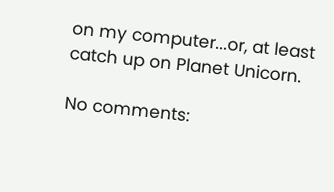on my computer...or, at least catch up on Planet Unicorn.

No comments: